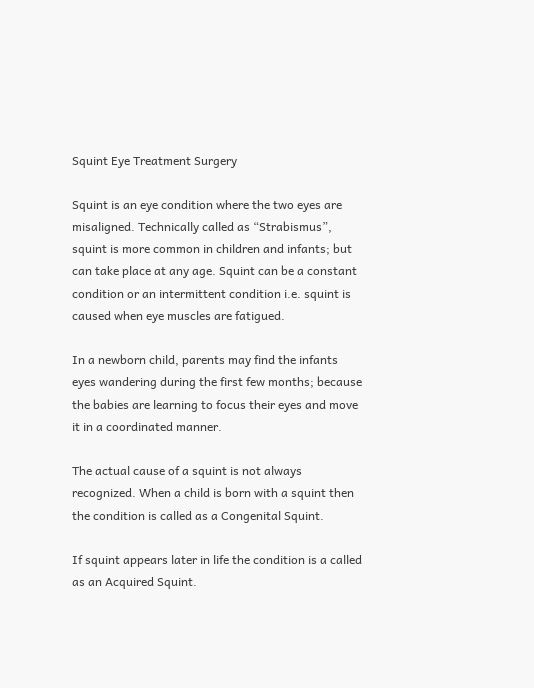Squint Eye Treatment Surgery

Squint is an eye condition where the two eyes are misaligned. Technically called as “Strabismus”, squint is more common in children and infants; but can take place at any age. Squint can be a constant condition or an intermittent condition i.e. squint is caused when eye muscles are fatigued.

In a newborn child, parents may find the infants eyes wandering during the first few months; because the babies are learning to focus their eyes and move it in a coordinated manner.

The actual cause of a squint is not always recognized. When a child is born with a squint then the condition is called as a Congenital Squint.

If squint appears later in life the condition is a called as an Acquired Squint.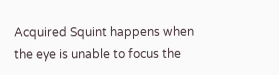Acquired Squint happens when the eye is unable to focus the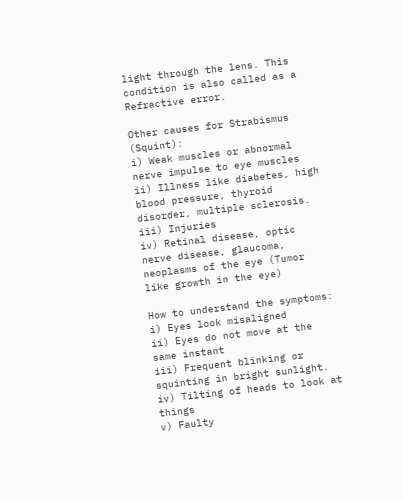light through the lens. This condition is also called as a Refractive error.

Other causes for Strabismus (Squint):
i) Weak muscles or abnormal nerve impulse to eye muscles
ii) Illness like diabetes, high blood pressure, thyroid disorder, multiple sclerosis.
iii) Injuries
iv) Retinal disease, optic nerve disease, glaucoma, neoplasms of the eye (Tumor like growth in the eye)

How to understand the symptoms:
i) Eyes look misaligned
ii) Eyes do not move at the same instant
iii) Frequent blinking or squinting in bright sunlight.
iv) Tilting of heads to look at things
v) Faulty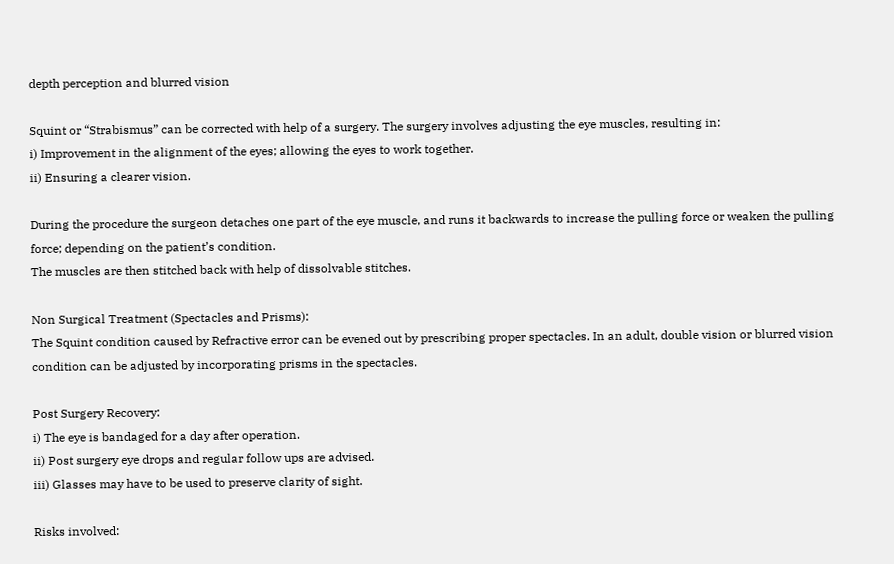depth perception and blurred vision

Squint or “Strabismus” can be corrected with help of a surgery. The surgery involves adjusting the eye muscles, resulting in:
i) Improvement in the alignment of the eyes; allowing the eyes to work together.
ii) Ensuring a clearer vision.

During the procedure the surgeon detaches one part of the eye muscle, and runs it backwards to increase the pulling force or weaken the pulling force; depending on the patient’s condition.
The muscles are then stitched back with help of dissolvable stitches.

Non Surgical Treatment (Spectacles and Prisms):
The Squint condition caused by Refractive error can be evened out by prescribing proper spectacles. In an adult, double vision or blurred vision condition can be adjusted by incorporating prisms in the spectacles.

Post Surgery Recovery:
i) The eye is bandaged for a day after operation.
ii) Post surgery eye drops and regular follow ups are advised.
iii) Glasses may have to be used to preserve clarity of sight.

Risks involved: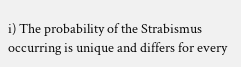i) The probability of the Strabismus occurring is unique and differs for every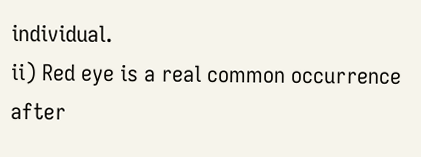individual.
ii) Red eye is a real common occurrence after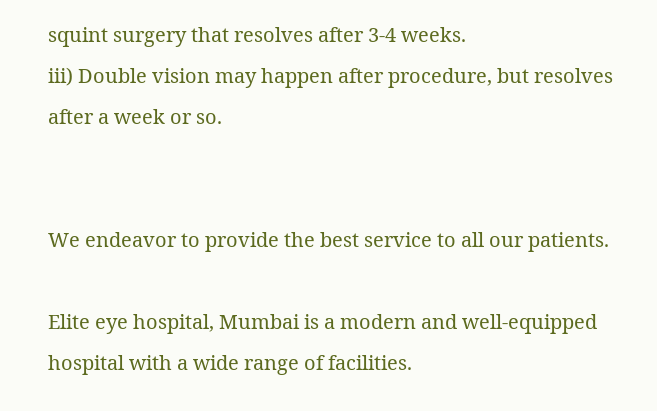squint surgery that resolves after 3-4 weeks.
iii) Double vision may happen after procedure, but resolves after a week or so.


We endeavor to provide the best service to all our patients.

Elite eye hospital, Mumbai is a modern and well-equipped hospital with a wide range of facilities.